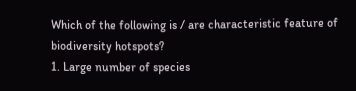Which of the following is / are characteristic feature of biodiversity hotspots?
1. Large number of species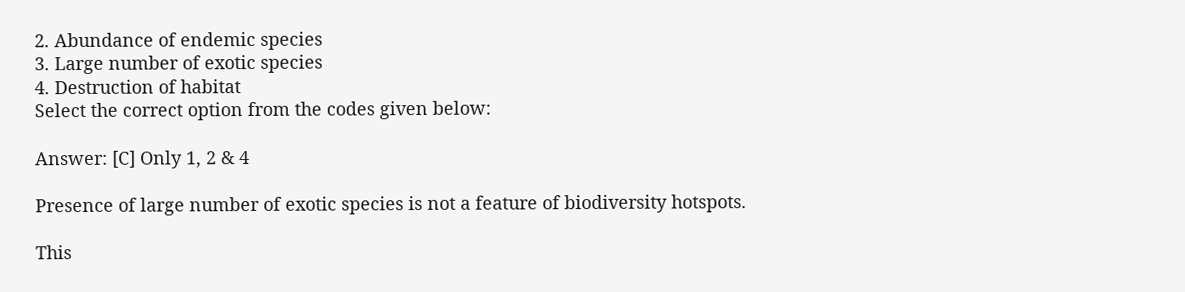2. Abundance of endemic species
3. Large number of exotic species
4. Destruction of habitat
Select the correct option from the codes given below:

Answer: [C] Only 1, 2 & 4

Presence of large number of exotic species is not a feature of biodiversity hotspots.

This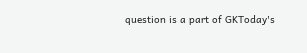question is a part of GKToday's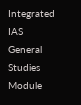Integrated IAS General Studies Module